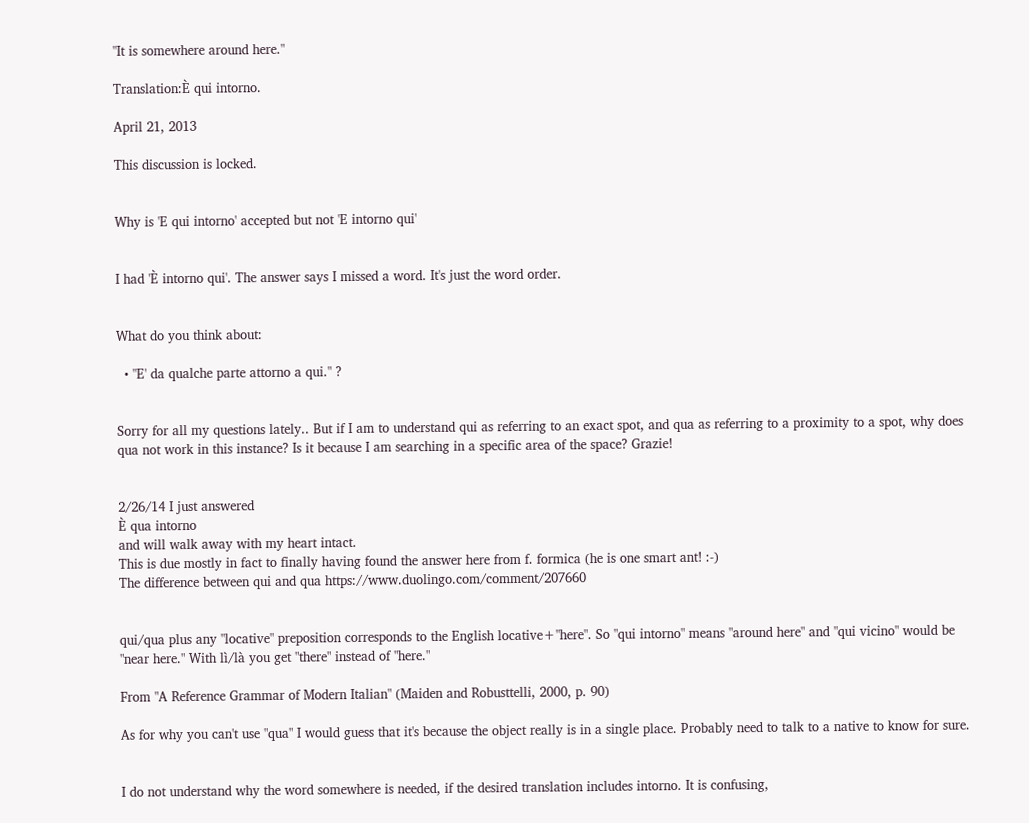"It is somewhere around here."

Translation:È qui intorno.

April 21, 2013

This discussion is locked.


Why is 'E qui intorno' accepted but not 'E intorno qui'


I had 'È intorno qui'. The answer says I missed a word. It's just the word order.


What do you think about:

  • "E' da qualche parte attorno a qui." ?


Sorry for all my questions lately.. But if I am to understand qui as referring to an exact spot, and qua as referring to a proximity to a spot, why does qua not work in this instance? Is it because I am searching in a specific area of the space? Grazie!


2/26/14 I just answered
È qua intorno
and will walk away with my heart intact.
This is due mostly in fact to finally having found the answer here from f. formica (he is one smart ant! :-)
The difference between qui and qua https://www.duolingo.com/comment/207660


qui/qua plus any "locative" preposition corresponds to the English locative+"here". So "qui intorno" means "around here" and "qui vicino" would be "near here." With lì/là you get "there" instead of "here."

From "A Reference Grammar of Modern Italian" (Maiden and Robusttelli, 2000, p. 90)

As for why you can't use "qua" I would guess that it's because the object really is in a single place. Probably need to talk to a native to know for sure.


I do not understand why the word somewhere is needed, if the desired translation includes intorno. It is confusing,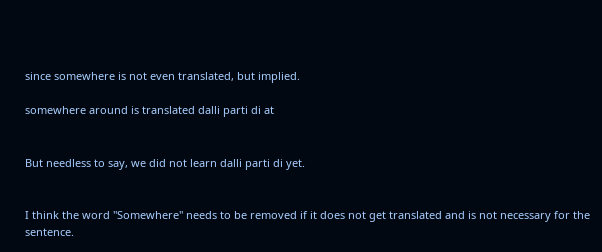since somewhere is not even translated, but implied.

somewhere around is translated dalli parti di at


But needless to say, we did not learn dalli parti di yet.


I think the word "Somewhere" needs to be removed if it does not get translated and is not necessary for the sentence.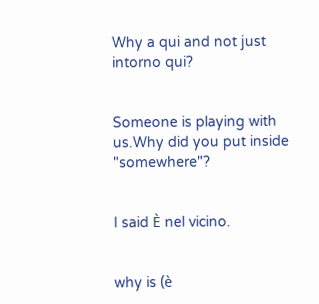Why a qui and not just intorno qui?


Someone is playing with us.Why did you put inside "somewhere"?


I said È nel vicino.


why is (è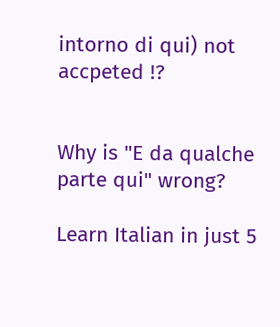intorno di qui) not accpeted !?


Why is "E da qualche parte qui" wrong?

Learn Italian in just 5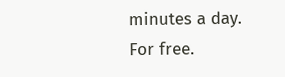minutes a day. For free.